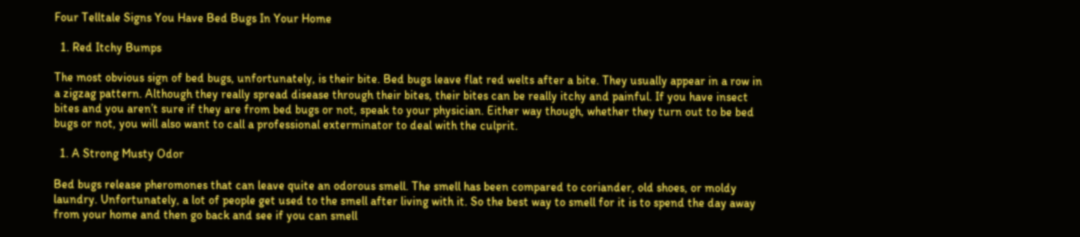Four Telltale Signs You Have Bed Bugs In Your Home

  1. Red Itchy Bumps

The most obvious sign of bed bugs, unfortunately, is their bite. Bed bugs leave flat red welts after a bite. They usually appear in a row in a zigzag pattern. Although they really spread disease through their bites, their bites can be really itchy and painful. If you have insect bites and you aren’t sure if they are from bed bugs or not, speak to your physician. Either way though, whether they turn out to be bed bugs or not, you will also want to call a professional exterminator to deal with the culprit.

  1. A Strong Musty Odor

Bed bugs release pheromones that can leave quite an odorous smell. The smell has been compared to coriander, old shoes, or moldy laundry. Unfortunately, a lot of people get used to the smell after living with it. So the best way to smell for it is to spend the day away from your home and then go back and see if you can smell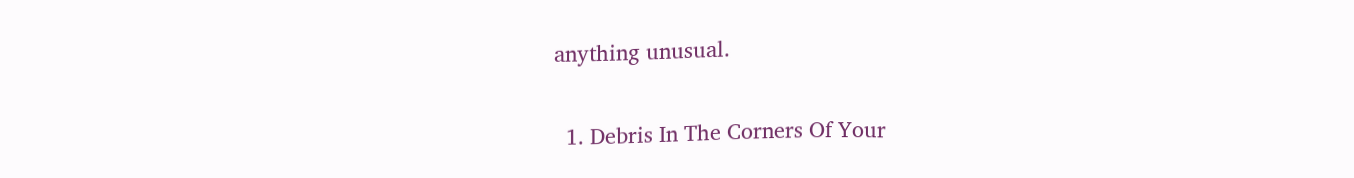anything unusual.

  1. Debris In The Corners Of Your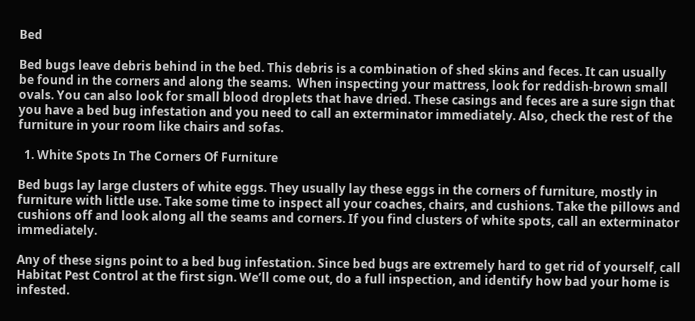Bed

Bed bugs leave debris behind in the bed. This debris is a combination of shed skins and feces. It can usually be found in the corners and along the seams.  When inspecting your mattress, look for reddish-brown small ovals. You can also look for small blood droplets that have dried. These casings and feces are a sure sign that you have a bed bug infestation and you need to call an exterminator immediately. Also, check the rest of the furniture in your room like chairs and sofas.

  1. White Spots In The Corners Of Furniture

Bed bugs lay large clusters of white eggs. They usually lay these eggs in the corners of furniture, mostly in furniture with little use. Take some time to inspect all your coaches, chairs, and cushions. Take the pillows and cushions off and look along all the seams and corners. If you find clusters of white spots, call an exterminator immediately.

Any of these signs point to a bed bug infestation. Since bed bugs are extremely hard to get rid of yourself, call Habitat Pest Control at the first sign. We’ll come out, do a full inspection, and identify how bad your home is infested.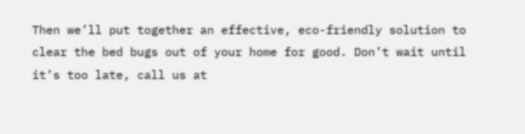Then we’ll put together an effective, eco-friendly solution to clear the bed bugs out of your home for good. Don’t wait until it’s too late, call us at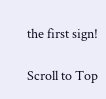the first sign!

Scroll to Top